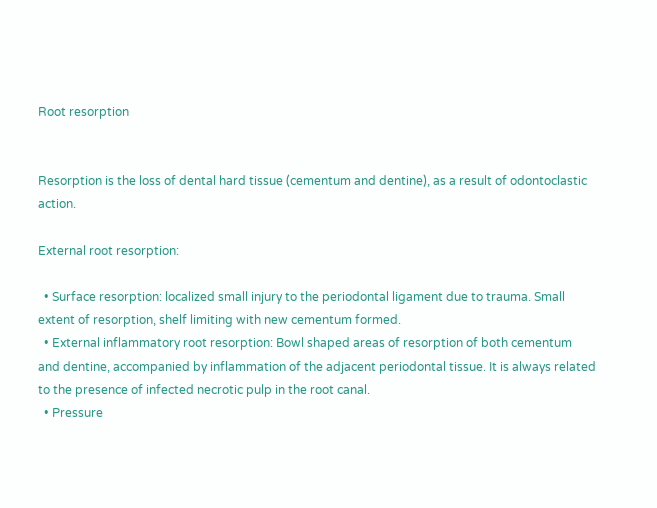Root resorption


Resorption is the loss of dental hard tissue (cementum and dentine), as a result of odontoclastic action.

External root resorption:

  • Surface resorption: localized small injury to the periodontal ligament due to trauma. Small extent of resorption, shelf limiting with new cementum formed.
  • External inflammatory root resorption: Bowl shaped areas of resorption of both cementum and dentine, accompanied by inflammation of the adjacent periodontal tissue. It is always related to the presence of infected necrotic pulp in the root canal.
  • Pressure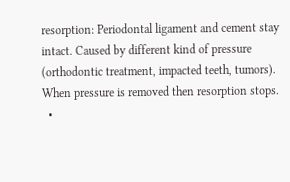resorption: Periodontal ligament and cement stay intact. Caused by different kind of pressure (orthodontic treatment, impacted teeth, tumors). When pressure is removed then resorption stops.
  •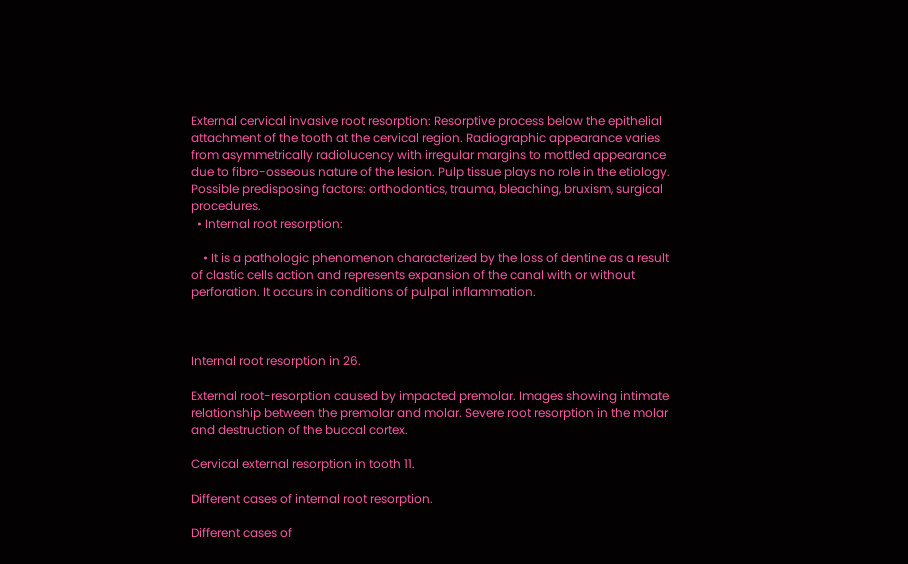External cervical invasive root resorption: Resorptive process below the epithelial attachment of the tooth at the cervical region. Radiographic appearance varies from asymmetrically radiolucency with irregular margins to mottled appearance due to fibro-osseous nature of the lesion. Pulp tissue plays no role in the etiology. Possible predisposing factors: orthodontics, trauma, bleaching, bruxism, surgical procedures.
  • Internal root resorption:

    • It is a pathologic phenomenon characterized by the loss of dentine as a result of clastic cells action and represents expansion of the canal with or without perforation. It occurs in conditions of pulpal inflammation.



Internal root resorption in 26.

External root-resorption caused by impacted premolar. Images showing intimate relationship between the premolar and molar. Severe root resorption in the molar and destruction of the buccal cortex.

Cervical external resorption in tooth 11.

Different cases of internal root resorption.

Different cases of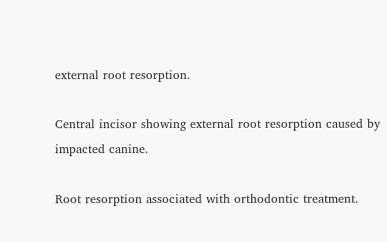external root resorption.

Central incisor showing external root resorption caused by impacted canine.

Root resorption associated with orthodontic treatment.